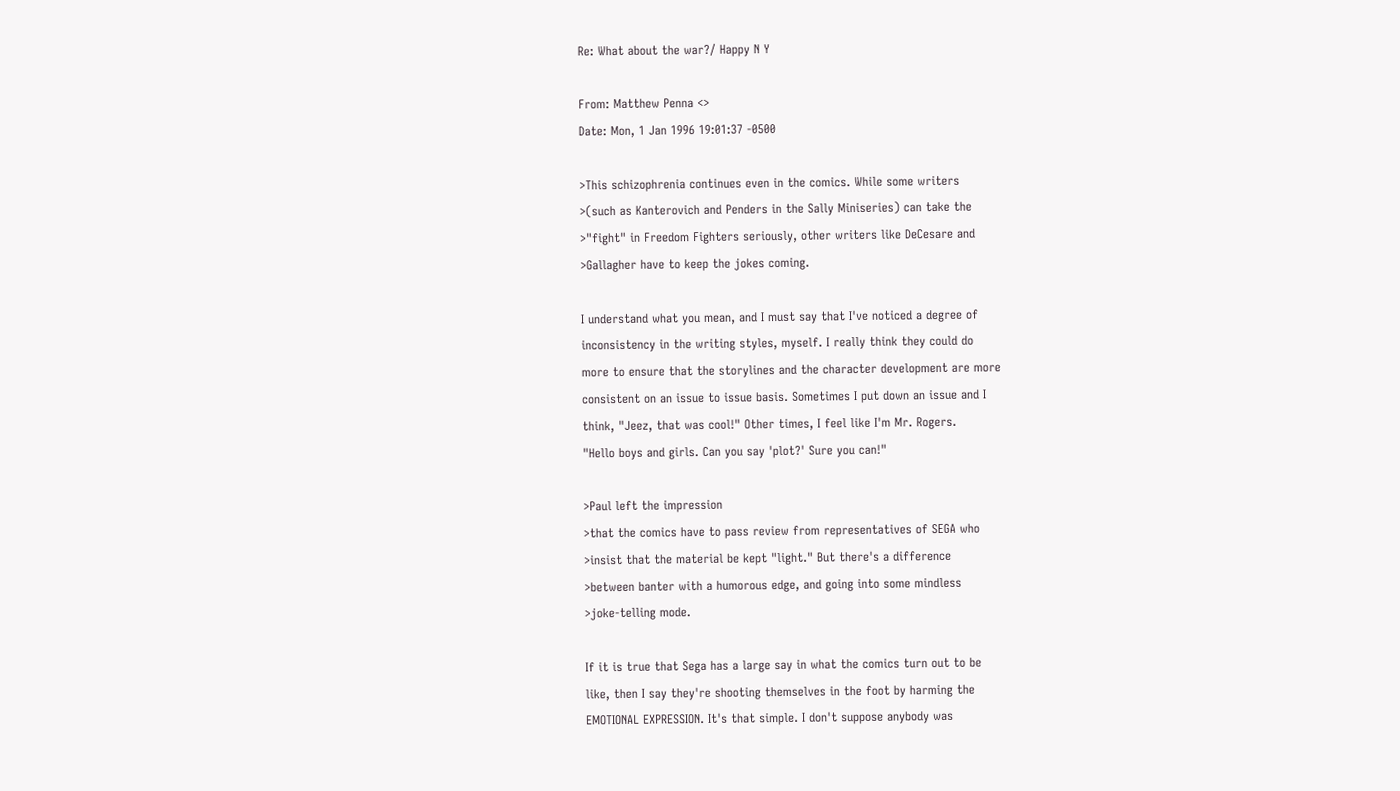Re: What about the war?/ Happy N Y

From: Matthew Penna <>
Date: Mon, 1 Jan 1996 19:01:37 -0500

>This schizophrenia continues even in the comics. While some writers
>(such as Kanterovich and Penders in the Sally Miniseries) can take the
>"fight" in Freedom Fighters seriously, other writers like DeCesare and
>Gallagher have to keep the jokes coming.

I understand what you mean, and I must say that I've noticed a degree of
inconsistency in the writing styles, myself. I really think they could do
more to ensure that the storylines and the character development are more
consistent on an issue to issue basis. Sometimes I put down an issue and I
think, "Jeez, that was cool!" Other times, I feel like I'm Mr. Rogers.
"Hello boys and girls. Can you say 'plot?' Sure you can!"

>Paul left the impression
>that the comics have to pass review from representatives of SEGA who
>insist that the material be kept "light." But there's a difference
>between banter with a humorous edge, and going into some mindless
>joke-telling mode.

If it is true that Sega has a large say in what the comics turn out to be
like, then I say they're shooting themselves in the foot by harming the
EMOTIONAL EXPRESSION. It's that simple. I don't suppose anybody was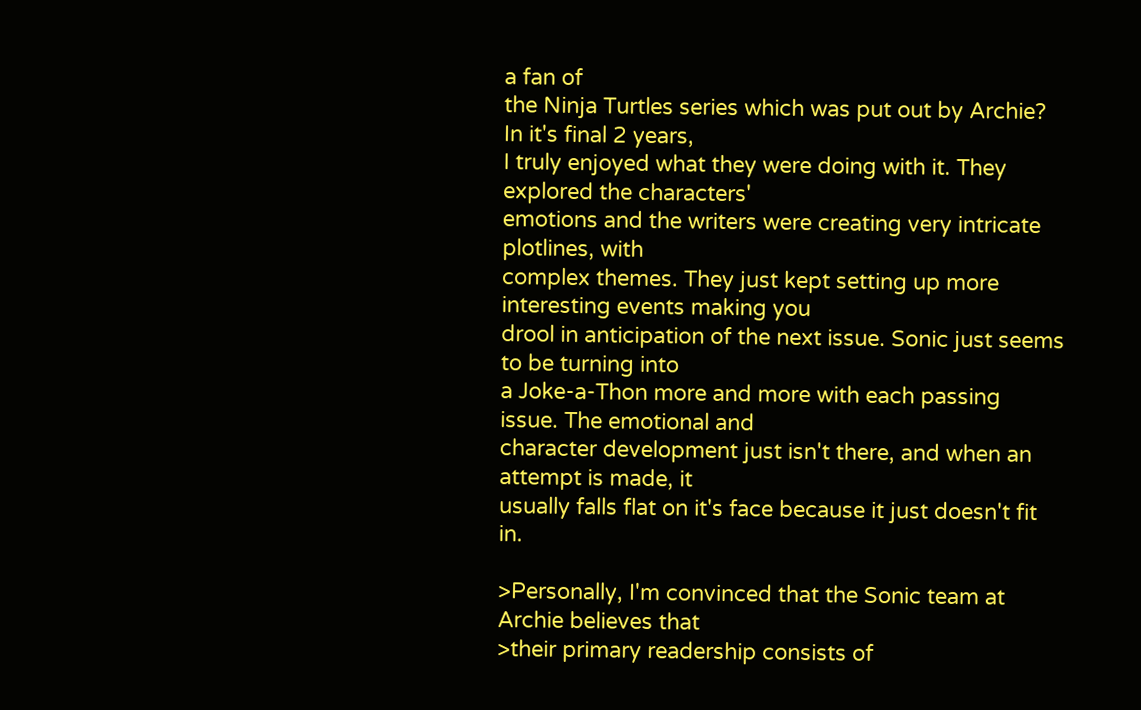a fan of
the Ninja Turtles series which was put out by Archie? In it's final 2 years,
I truly enjoyed what they were doing with it. They explored the characters'
emotions and the writers were creating very intricate plotlines, with
complex themes. They just kept setting up more interesting events making you
drool in anticipation of the next issue. Sonic just seems to be turning into
a Joke-a-Thon more and more with each passing issue. The emotional and
character development just isn't there, and when an attempt is made, it
usually falls flat on it's face because it just doesn't fit in.

>Personally, I'm convinced that the Sonic team at Archie believes that
>their primary readership consists of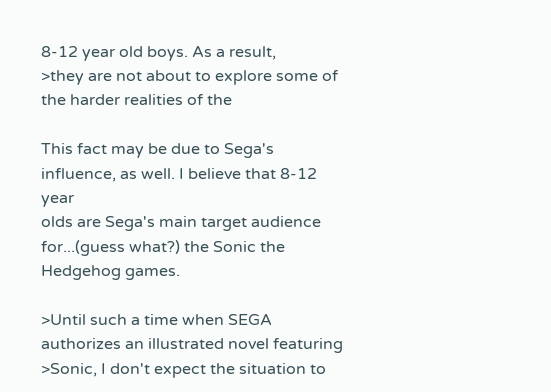8-12 year old boys. As a result,
>they are not about to explore some of the harder realities of the

This fact may be due to Sega's influence, as well. I believe that 8-12 year
olds are Sega's main target audience for...(guess what?) the Sonic the
Hedgehog games.

>Until such a time when SEGA authorizes an illustrated novel featuring
>Sonic, I don't expect the situation to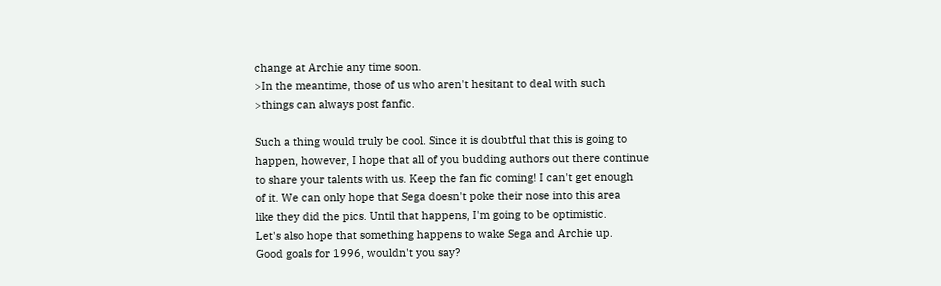change at Archie any time soon.
>In the meantime, those of us who aren't hesitant to deal with such
>things can always post fanfic.

Such a thing would truly be cool. Since it is doubtful that this is going to
happen, however, I hope that all of you budding authors out there continue
to share your talents with us. Keep the fan fic coming! I can't get enough
of it. We can only hope that Sega doesn't poke their nose into this area
like they did the pics. Until that happens, I'm going to be optimistic.
Let's also hope that something happens to wake Sega and Archie up.
Good goals for 1996, wouldn't you say?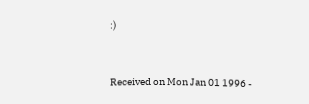:)


Received on Mon Jan 01 1996 -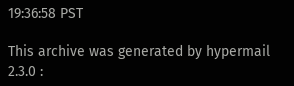19:36:58 PST

This archive was generated by hypermail 2.3.0 :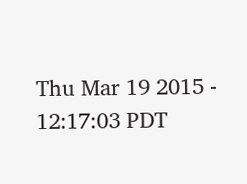Thu Mar 19 2015 - 12:17:03 PDT